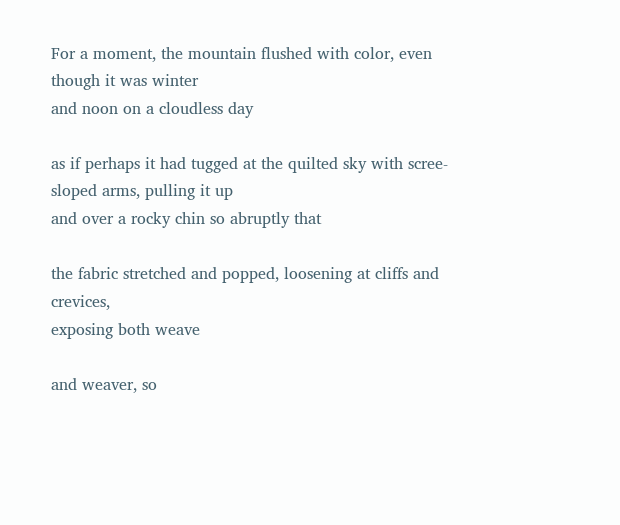For a moment, the mountain flushed with color, even though it was winter
and noon on a cloudless day

as if perhaps it had tugged at the quilted sky with scree-sloped arms, pulling it up
and over a rocky chin so abruptly that

the fabric stretched and popped, loosening at cliffs and crevices,
exposing both weave

and weaver, so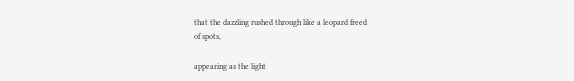that the dazzling rushed through like a leopard freed
of spots,

appearing as the light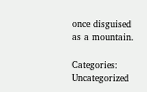once disguised
as a mountain.

Categories: Uncategorized